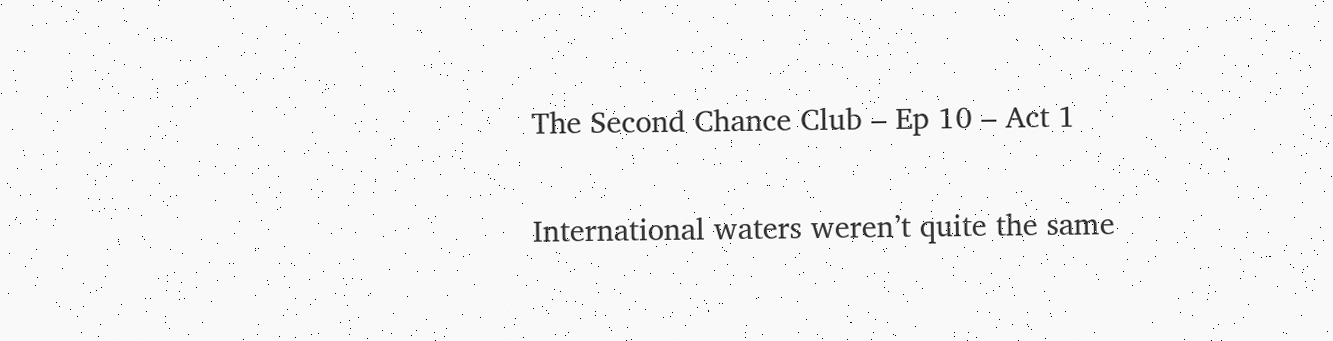The Second Chance Club – Ep 10 – Act 1

International waters weren’t quite the same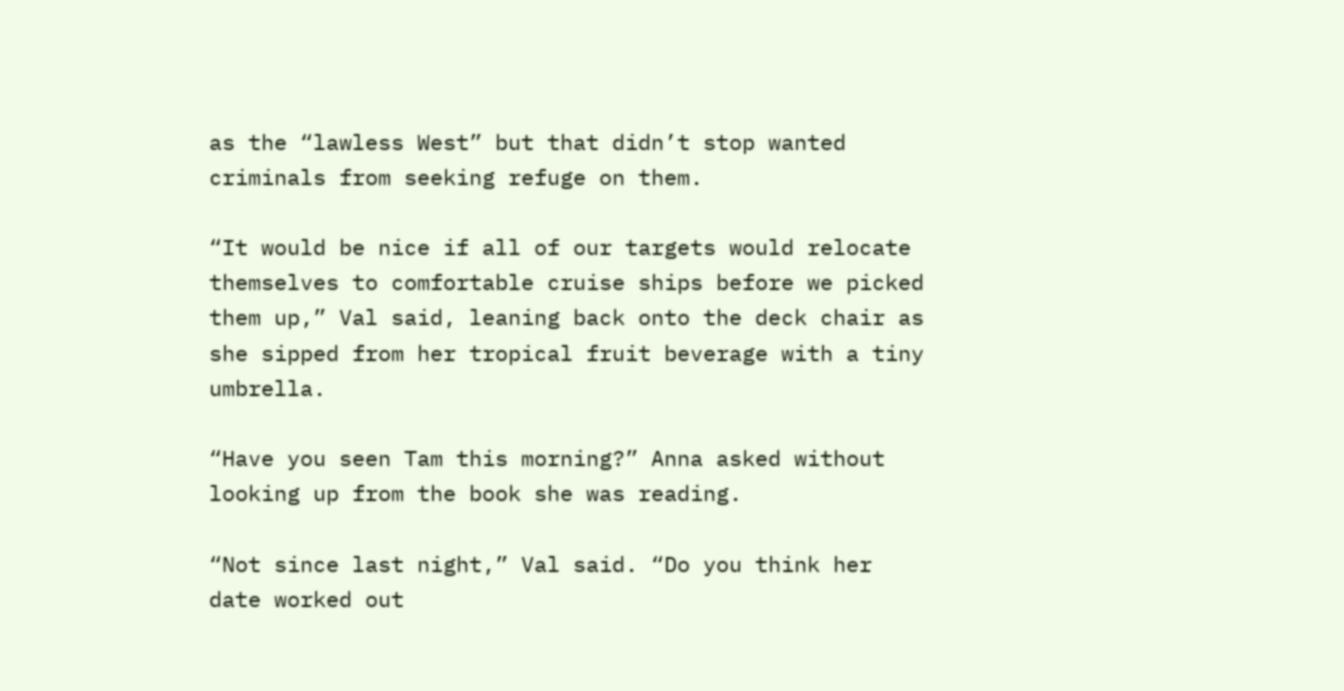as the “lawless West” but that didn’t stop wanted criminals from seeking refuge on them.

“It would be nice if all of our targets would relocate themselves to comfortable cruise ships before we picked them up,” Val said, leaning back onto the deck chair as she sipped from her tropical fruit beverage with a tiny umbrella.

“Have you seen Tam this morning?” Anna asked without looking up from the book she was reading.

“Not since last night,” Val said. “Do you think her date worked out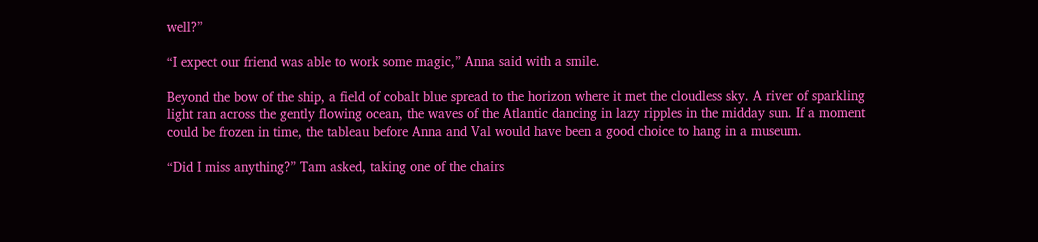well?”

“I expect our friend was able to work some magic,” Anna said with a smile.

Beyond the bow of the ship, a field of cobalt blue spread to the horizon where it met the cloudless sky. A river of sparkling light ran across the gently flowing ocean, the waves of the Atlantic dancing in lazy ripples in the midday sun. If a moment could be frozen in time, the tableau before Anna and Val would have been a good choice to hang in a museum.

“Did I miss anything?” Tam asked, taking one of the chairs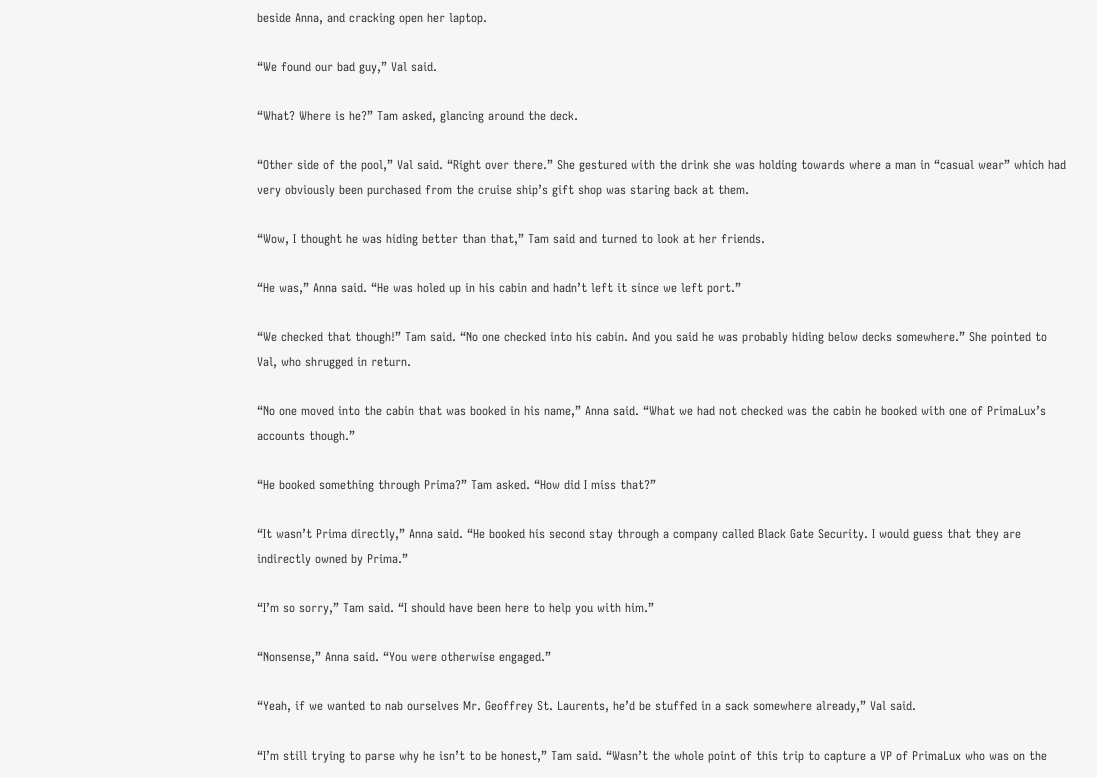beside Anna, and cracking open her laptop.

“We found our bad guy,” Val said.

“What? Where is he?” Tam asked, glancing around the deck.

“Other side of the pool,” Val said. “Right over there.” She gestured with the drink she was holding towards where a man in “casual wear” which had very obviously been purchased from the cruise ship’s gift shop was staring back at them.

“Wow, I thought he was hiding better than that,” Tam said and turned to look at her friends.

“He was,” Anna said. “He was holed up in his cabin and hadn’t left it since we left port.”

“We checked that though!” Tam said. “No one checked into his cabin. And you said he was probably hiding below decks somewhere.” She pointed to Val, who shrugged in return.

“No one moved into the cabin that was booked in his name,” Anna said. “What we had not checked was the cabin he booked with one of PrimaLux’s accounts though.”

“He booked something through Prima?” Tam asked. “How did I miss that?”

“It wasn’t Prima directly,” Anna said. “He booked his second stay through a company called Black Gate Security. I would guess that they are indirectly owned by Prima.”

“I’m so sorry,” Tam said. “I should have been here to help you with him.”

“Nonsense,” Anna said. “You were otherwise engaged.”

“Yeah, if we wanted to nab ourselves Mr. Geoffrey St. Laurents, he’d be stuffed in a sack somewhere already,” Val said.

“I’m still trying to parse why he isn’t to be honest,” Tam said. “Wasn’t the whole point of this trip to capture a VP of PrimaLux who was on the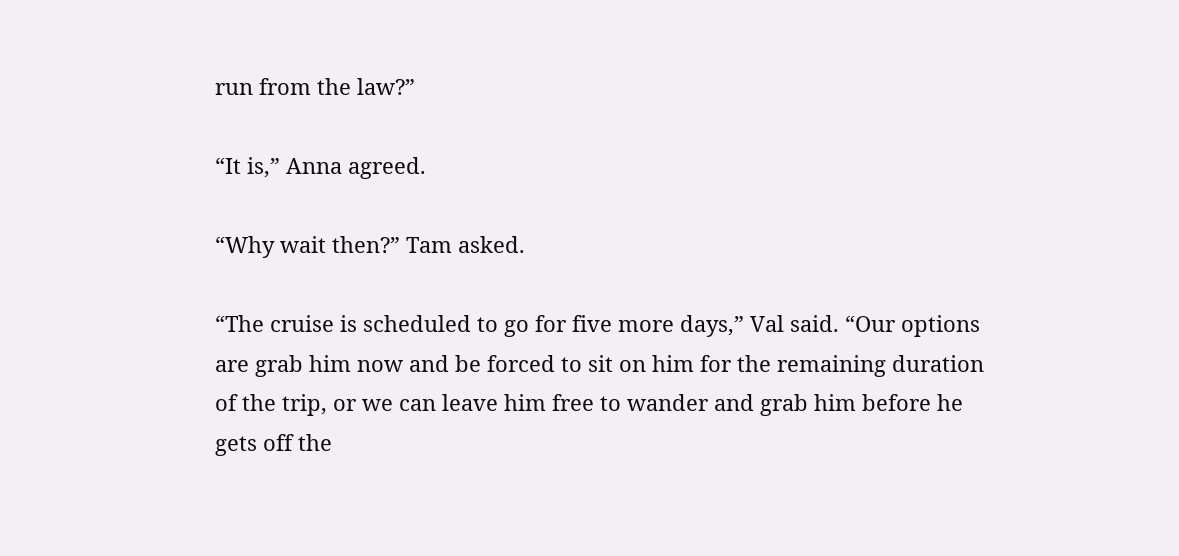run from the law?”

“It is,” Anna agreed.

“Why wait then?” Tam asked.

“The cruise is scheduled to go for five more days,” Val said. “Our options are grab him now and be forced to sit on him for the remaining duration of the trip, or we can leave him free to wander and grab him before he gets off the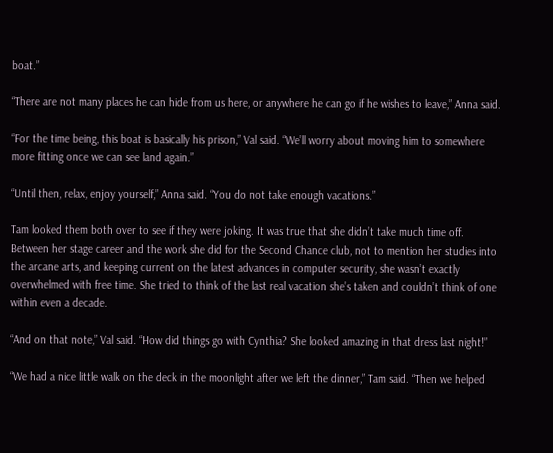boat.”

“There are not many places he can hide from us here, or anywhere he can go if he wishes to leave,” Anna said.

“For the time being, this boat is basically his prison,” Val said. “We’ll worry about moving him to somewhere more fitting once we can see land again.”

“Until then, relax, enjoy yourself,” Anna said. “You do not take enough vacations.”

Tam looked them both over to see if they were joking. It was true that she didn’t take much time off. Between her stage career and the work she did for the Second Chance club, not to mention her studies into the arcane arts, and keeping current on the latest advances in computer security, she wasn’t exactly overwhelmed with free time. She tried to think of the last real vacation she’s taken and couldn’t think of one within even a decade.

“And on that note,” Val said. “How did things go with Cynthia? She looked amazing in that dress last night!”

“We had a nice little walk on the deck in the moonlight after we left the dinner,” Tam said. “Then we helped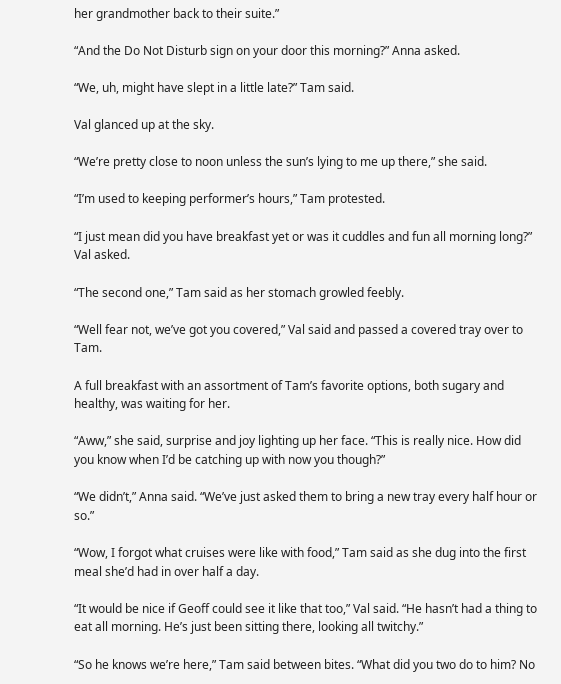her grandmother back to their suite.”

“And the Do Not Disturb sign on your door this morning?” Anna asked.

“We, uh, might have slept in a little late?” Tam said.

Val glanced up at the sky.

“We’re pretty close to noon unless the sun’s lying to me up there,” she said.

“I’m used to keeping performer’s hours,” Tam protested.

“I just mean did you have breakfast yet or was it cuddles and fun all morning long?” Val asked.

“The second one,” Tam said as her stomach growled feebly.

“Well fear not, we’ve got you covered,” Val said and passed a covered tray over to Tam.

A full breakfast with an assortment of Tam’s favorite options, both sugary and healthy, was waiting for her.

“Aww,” she said, surprise and joy lighting up her face. “This is really nice. How did you know when I’d be catching up with now you though?”

“We didn’t,” Anna said. “We’ve just asked them to bring a new tray every half hour or so.”

“Wow, I forgot what cruises were like with food,” Tam said as she dug into the first meal she’d had in over half a day.

“It would be nice if Geoff could see it like that too,” Val said. “He hasn’t had a thing to eat all morning. He’s just been sitting there, looking all twitchy.”

“So he knows we’re here,” Tam said between bites. “What did you two do to him? No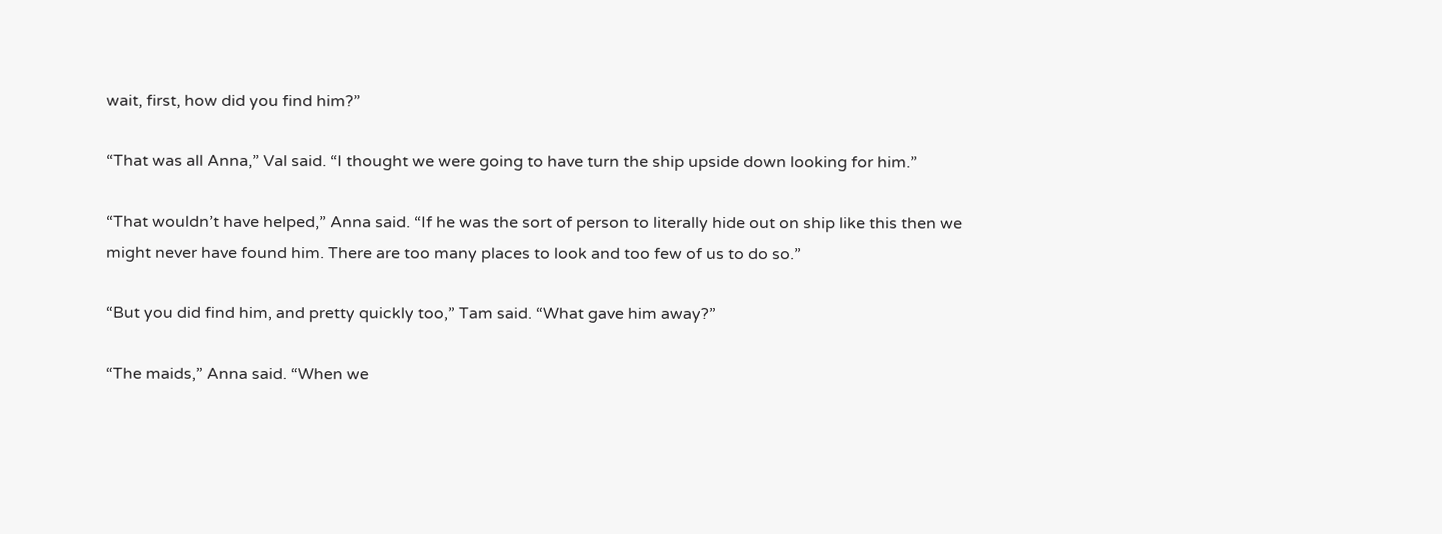wait, first, how did you find him?”

“That was all Anna,” Val said. “I thought we were going to have turn the ship upside down looking for him.”

“That wouldn’t have helped,” Anna said. “If he was the sort of person to literally hide out on ship like this then we might never have found him. There are too many places to look and too few of us to do so.”

“But you did find him, and pretty quickly too,” Tam said. “What gave him away?”

“The maids,” Anna said. “When we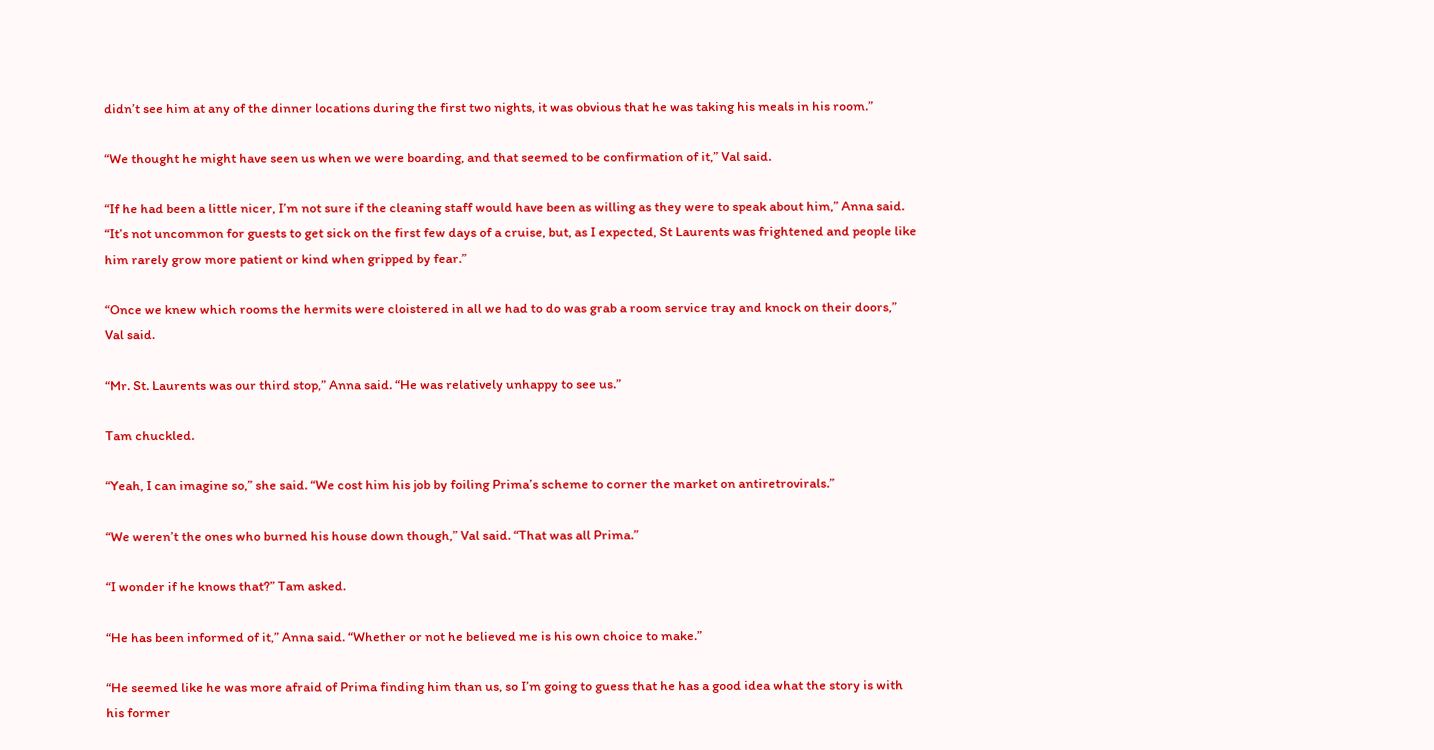didn’t see him at any of the dinner locations during the first two nights, it was obvious that he was taking his meals in his room.”

“We thought he might have seen us when we were boarding, and that seemed to be confirmation of it,” Val said.

“If he had been a little nicer, I’m not sure if the cleaning staff would have been as willing as they were to speak about him,” Anna said. “It’s not uncommon for guests to get sick on the first few days of a cruise, but, as I expected, St Laurents was frightened and people like him rarely grow more patient or kind when gripped by fear.”

“Once we knew which rooms the hermits were cloistered in all we had to do was grab a room service tray and knock on their doors,” Val said.

“Mr. St. Laurents was our third stop,” Anna said. “He was relatively unhappy to see us.”

Tam chuckled.

“Yeah, I can imagine so,” she said. “We cost him his job by foiling Prima’s scheme to corner the market on antiretrovirals.”

“We weren’t the ones who burned his house down though,” Val said. “That was all Prima.”

“I wonder if he knows that?” Tam asked.

“He has been informed of it,” Anna said. “Whether or not he believed me is his own choice to make.”

“He seemed like he was more afraid of Prima finding him than us, so I’m going to guess that he has a good idea what the story is with his former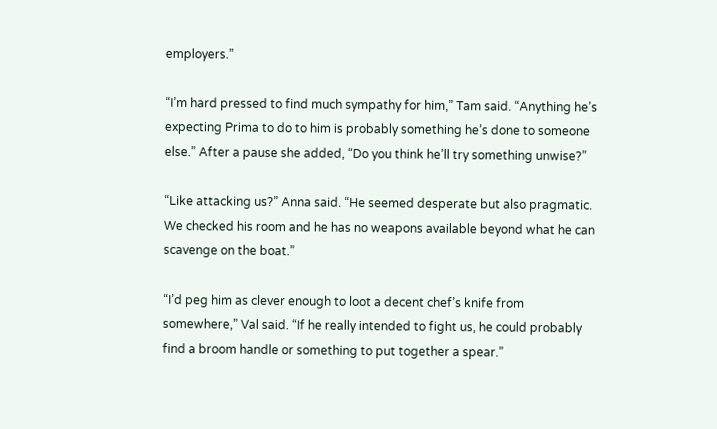employers.”

“I’m hard pressed to find much sympathy for him,” Tam said. “Anything he’s expecting Prima to do to him is probably something he’s done to someone else.” After a pause she added, “Do you think he’ll try something unwise?”

“Like attacking us?” Anna said. “He seemed desperate but also pragmatic. We checked his room and he has no weapons available beyond what he can scavenge on the boat.”

“I’d peg him as clever enough to loot a decent chef’s knife from somewhere,” Val said. “If he really intended to fight us, he could probably find a broom handle or something to put together a spear.”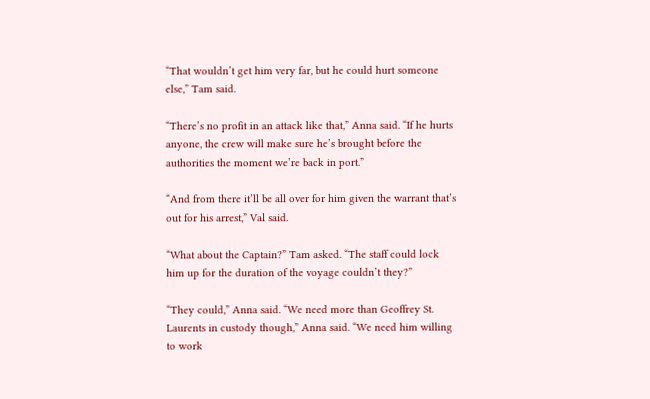“That wouldn’t get him very far, but he could hurt someone else,” Tam said.

“There’s no profit in an attack like that,” Anna said. “If he hurts anyone, the crew will make sure he’s brought before the authorities the moment we’re back in port.”

“And from there it’ll be all over for him given the warrant that’s out for his arrest,” Val said.

“What about the Captain?” Tam asked. “The staff could lock him up for the duration of the voyage couldn’t they?”

“They could,” Anna said. “We need more than Geoffrey St. Laurents in custody though,” Anna said. “We need him willing to work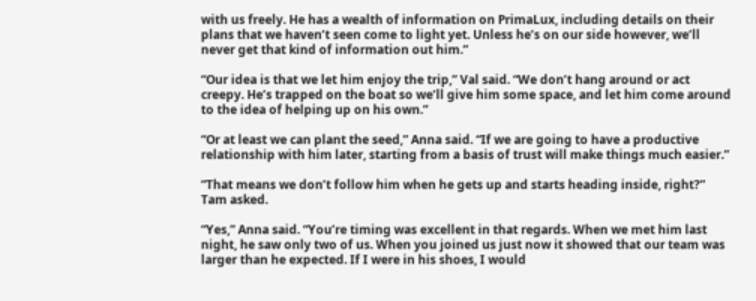with us freely. He has a wealth of information on PrimaLux, including details on their plans that we haven’t seen come to light yet. Unless he’s on our side however, we’ll never get that kind of information out him.”

“Our idea is that we let him enjoy the trip,” Val said. “We don’t hang around or act creepy. He’s trapped on the boat so we’ll give him some space, and let him come around to the idea of helping up on his own.”

“Or at least we can plant the seed,” Anna said. “If we are going to have a productive relationship with him later, starting from a basis of trust will make things much easier.”

“That means we don’t follow him when he gets up and starts heading inside, right?” Tam asked.

“Yes,” Anna said. “You’re timing was excellent in that regards. When we met him last night, he saw only two of us. When you joined us just now it showed that our team was larger than he expected. If I were in his shoes, I would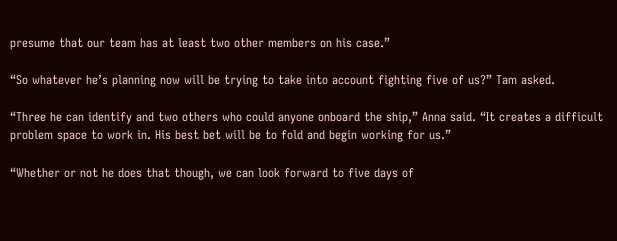presume that our team has at least two other members on his case.”

“So whatever he’s planning now will be trying to take into account fighting five of us?” Tam asked.

“Three he can identify and two others who could anyone onboard the ship,” Anna said. “It creates a difficult problem space to work in. His best bet will be to fold and begin working for us.”

“Whether or not he does that though, we can look forward to five days of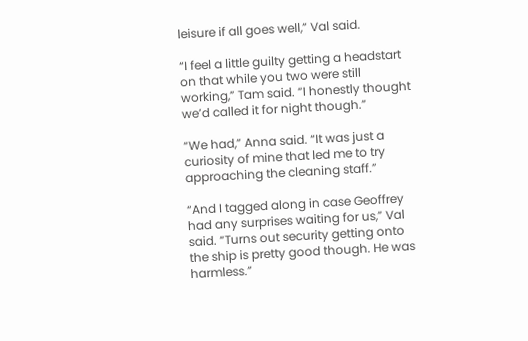leisure if all goes well,” Val said.

“I feel a little guilty getting a headstart on that while you two were still working,” Tam said. “I honestly thought we’d called it for night though.”

“We had,” Anna said. “It was just a curiosity of mine that led me to try approaching the cleaning staff.”

“And I tagged along in case Geoffrey had any surprises waiting for us,” Val said. “Turns out security getting onto the ship is pretty good though. He was harmless.”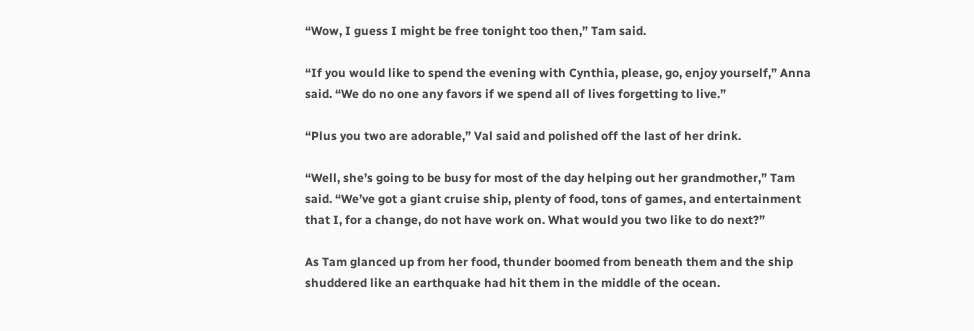“Wow, I guess I might be free tonight too then,” Tam said.

“If you would like to spend the evening with Cynthia, please, go, enjoy yourself,” Anna said. “We do no one any favors if we spend all of lives forgetting to live.”

“Plus you two are adorable,” Val said and polished off the last of her drink.

“Well, she’s going to be busy for most of the day helping out her grandmother,” Tam said. “We’ve got a giant cruise ship, plenty of food, tons of games, and entertainment that I, for a change, do not have work on. What would you two like to do next?”

As Tam glanced up from her food, thunder boomed from beneath them and the ship shuddered like an earthquake had hit them in the middle of the ocean.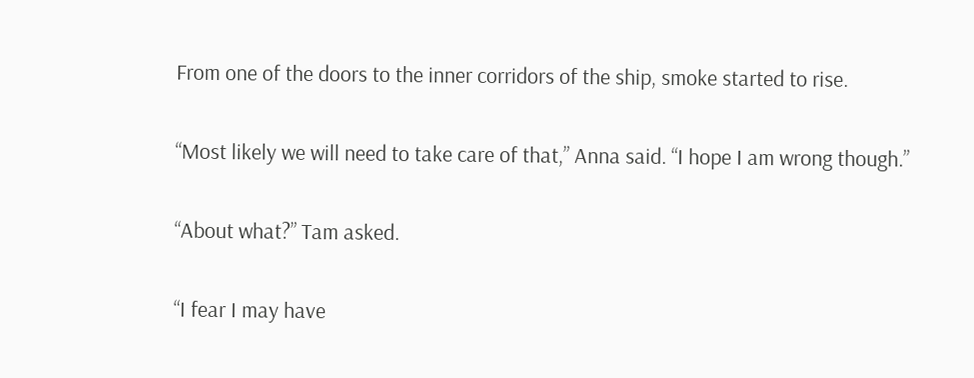From one of the doors to the inner corridors of the ship, smoke started to rise.

“Most likely we will need to take care of that,” Anna said. “I hope I am wrong though.”

“About what?” Tam asked.

“I fear I may have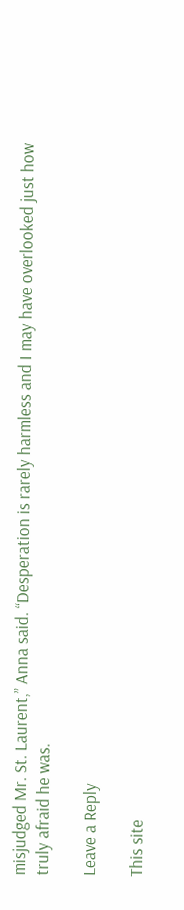misjudged Mr. St. Laurent,” Anna said. “Desperation is rarely harmless and I may have overlooked just how truly afraid he was.

Leave a Reply

This site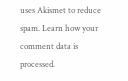uses Akismet to reduce spam. Learn how your comment data is processed.